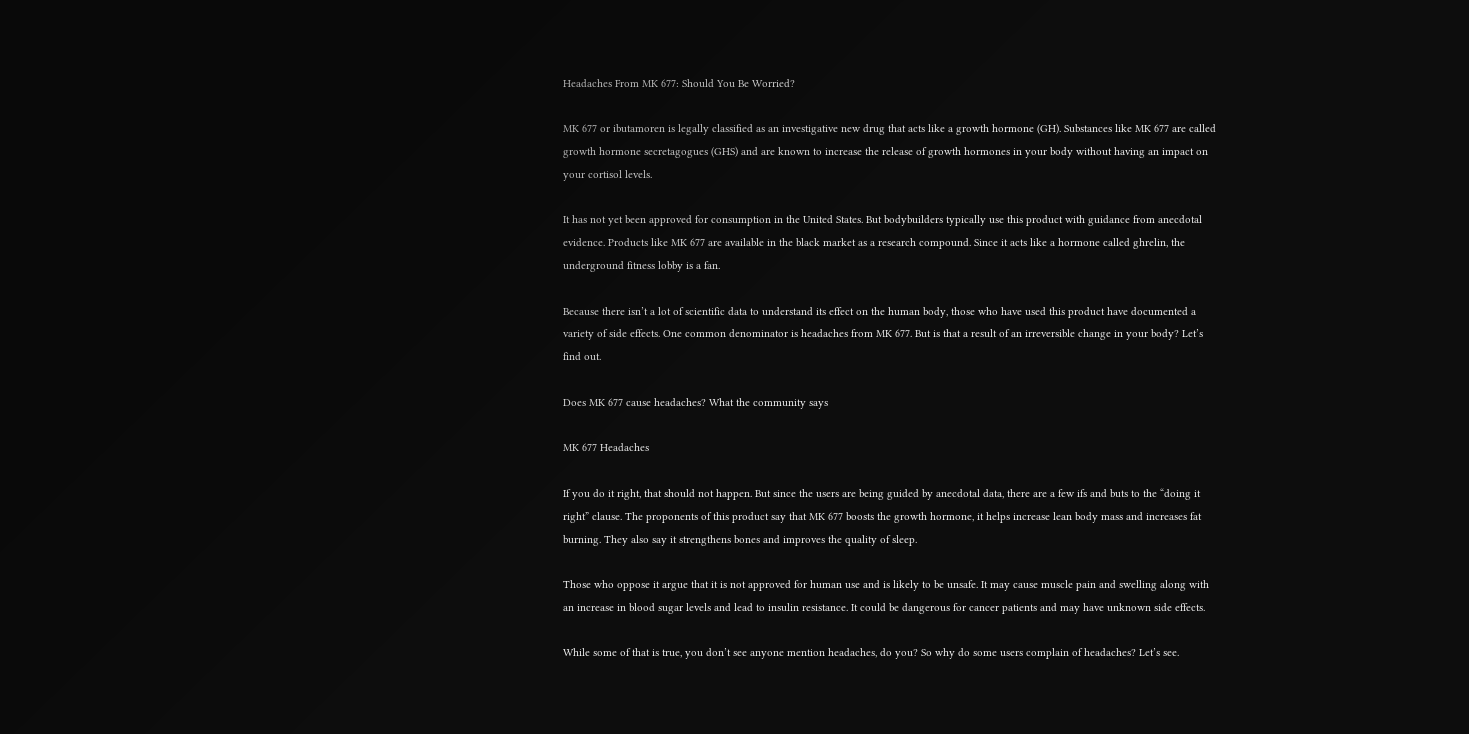Headaches From MK 677: Should You Be Worried?

MK 677 or ibutamoren is legally classified as an investigative new drug that acts like a growth hormone (GH). Substances like MK 677 are called growth hormone secretagogues (GHS) and are known to increase the release of growth hormones in your body without having an impact on your cortisol levels.

It has not yet been approved for consumption in the United States. But bodybuilders typically use this product with guidance from anecdotal evidence. Products like MK 677 are available in the black market as a research compound. Since it acts like a hormone called ghrelin, the underground fitness lobby is a fan.

Because there isn’t a lot of scientific data to understand its effect on the human body, those who have used this product have documented a variety of side effects. One common denominator is headaches from MK 677. But is that a result of an irreversible change in your body? Let’s find out.

Does MK 677 cause headaches? What the community says

MK 677 Headaches

If you do it right, that should not happen. But since the users are being guided by anecdotal data, there are a few ifs and buts to the “doing it right” clause. The proponents of this product say that MK 677 boosts the growth hormone, it helps increase lean body mass and increases fat burning. They also say it strengthens bones and improves the quality of sleep.

Those who oppose it argue that it is not approved for human use and is likely to be unsafe. It may cause muscle pain and swelling along with an increase in blood sugar levels and lead to insulin resistance. It could be dangerous for cancer patients and may have unknown side effects.

While some of that is true, you don’t see anyone mention headaches, do you? So why do some users complain of headaches? Let’s see.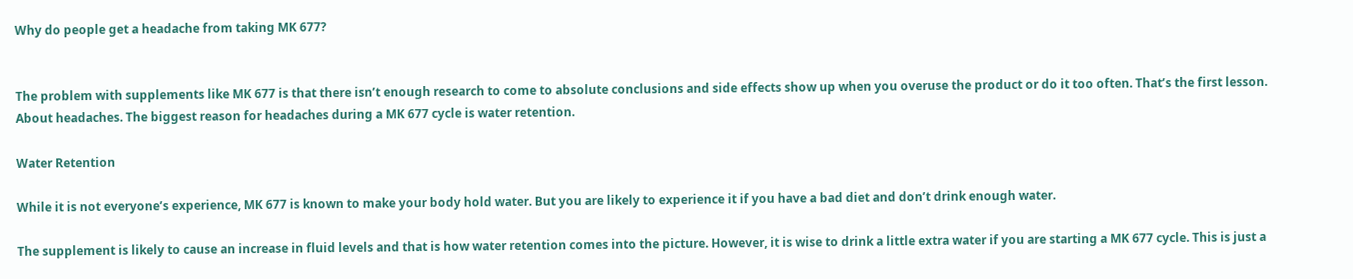Why do people get a headache from taking MK 677?


The problem with supplements like MK 677 is that there isn’t enough research to come to absolute conclusions and side effects show up when you overuse the product or do it too often. That’s the first lesson. About headaches. The biggest reason for headaches during a MK 677 cycle is water retention.

Water Retention

While it is not everyone’s experience, MK 677 is known to make your body hold water. But you are likely to experience it if you have a bad diet and don’t drink enough water.

The supplement is likely to cause an increase in fluid levels and that is how water retention comes into the picture. However, it is wise to drink a little extra water if you are starting a MK 677 cycle. This is just a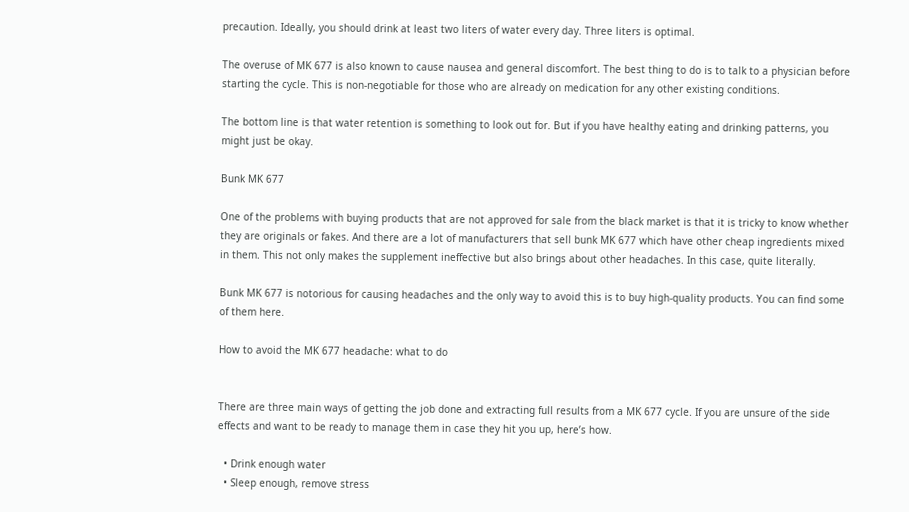precaution. Ideally, you should drink at least two liters of water every day. Three liters is optimal.

The overuse of MK 677 is also known to cause nausea and general discomfort. The best thing to do is to talk to a physician before starting the cycle. This is non-negotiable for those who are already on medication for any other existing conditions.

The bottom line is that water retention is something to look out for. But if you have healthy eating and drinking patterns, you might just be okay.

Bunk MK 677

One of the problems with buying products that are not approved for sale from the black market is that it is tricky to know whether they are originals or fakes. And there are a lot of manufacturers that sell bunk MK 677 which have other cheap ingredients mixed in them. This not only makes the supplement ineffective but also brings about other headaches. In this case, quite literally.

Bunk MK 677 is notorious for causing headaches and the only way to avoid this is to buy high-quality products. You can find some of them here.

How to avoid the MK 677 headache: what to do


There are three main ways of getting the job done and extracting full results from a MK 677 cycle. If you are unsure of the side effects and want to be ready to manage them in case they hit you up, here’s how.

  • Drink enough water
  • Sleep enough, remove stress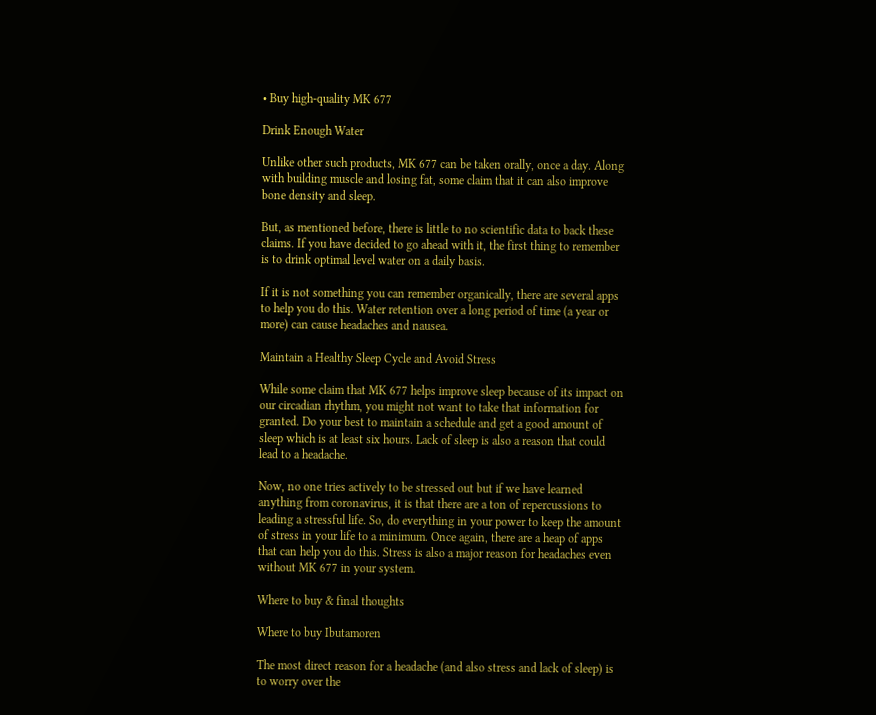• Buy high-quality MK 677

Drink Enough Water

Unlike other such products, MK 677 can be taken orally, once a day. Along with building muscle and losing fat, some claim that it can also improve bone density and sleep.

But, as mentioned before, there is little to no scientific data to back these claims. If you have decided to go ahead with it, the first thing to remember is to drink optimal level water on a daily basis.

If it is not something you can remember organically, there are several apps to help you do this. Water retention over a long period of time (a year or more) can cause headaches and nausea.

Maintain a Healthy Sleep Cycle and Avoid Stress

While some claim that MK 677 helps improve sleep because of its impact on our circadian rhythm, you might not want to take that information for granted. Do your best to maintain a schedule and get a good amount of sleep which is at least six hours. Lack of sleep is also a reason that could lead to a headache.

Now, no one tries actively to be stressed out but if we have learned anything from coronavirus, it is that there are a ton of repercussions to leading a stressful life. So, do everything in your power to keep the amount of stress in your life to a minimum. Once again, there are a heap of apps that can help you do this. Stress is also a major reason for headaches even without MK 677 in your system.

Where to buy & final thoughts

Where to buy Ibutamoren

The most direct reason for a headache (and also stress and lack of sleep) is to worry over the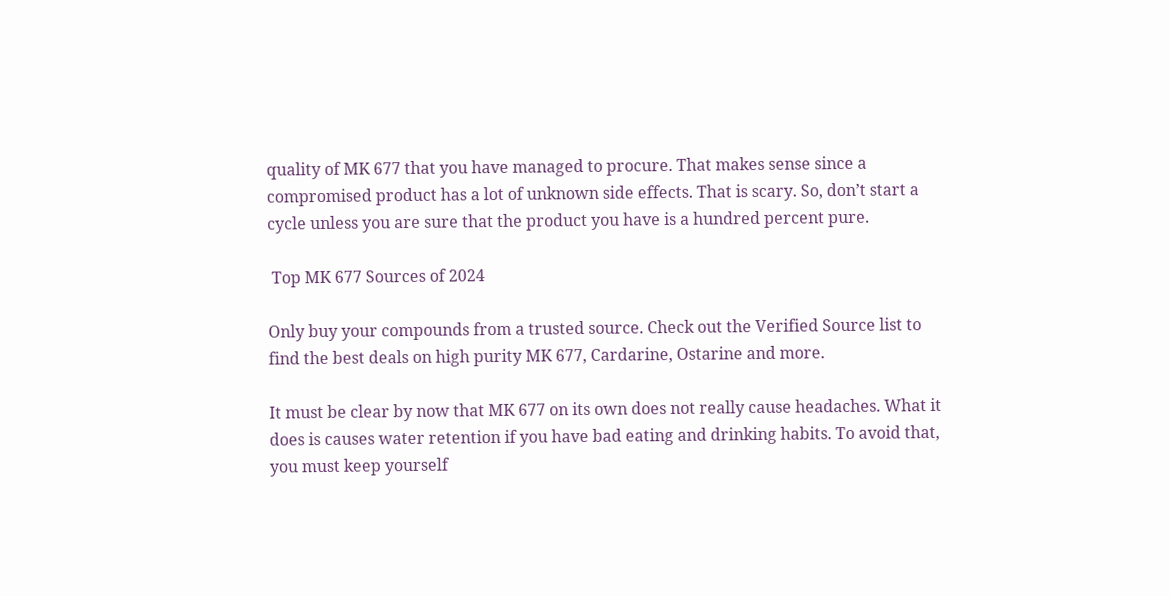quality of MK 677 that you have managed to procure. That makes sense since a compromised product has a lot of unknown side effects. That is scary. So, don’t start a cycle unless you are sure that the product you have is a hundred percent pure.

 Top MK 677 Sources of 2024

Only buy your compounds from a trusted source. Check out the Verified Source list to find the best deals on high purity MK 677, Cardarine, Ostarine and more.

It must be clear by now that MK 677 on its own does not really cause headaches. What it does is causes water retention if you have bad eating and drinking habits. To avoid that, you must keep yourself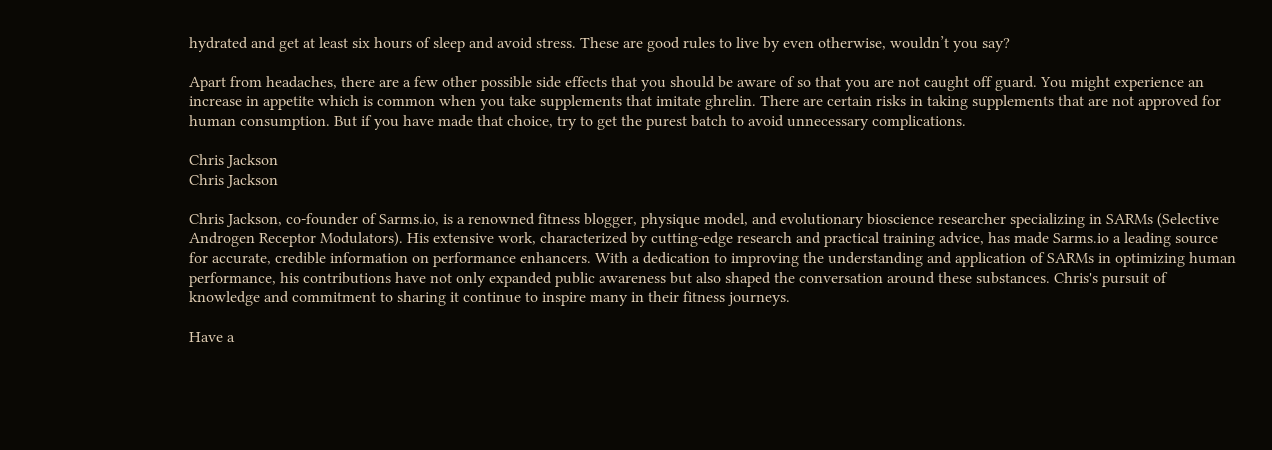hydrated and get at least six hours of sleep and avoid stress. These are good rules to live by even otherwise, wouldn’t you say?

Apart from headaches, there are a few other possible side effects that you should be aware of so that you are not caught off guard. You might experience an increase in appetite which is common when you take supplements that imitate ghrelin. There are certain risks in taking supplements that are not approved for human consumption. But if you have made that choice, try to get the purest batch to avoid unnecessary complications.

Chris Jackson
Chris Jackson

Chris Jackson, co-founder of Sarms.io, is a renowned fitness blogger, physique model, and evolutionary bioscience researcher specializing in SARMs (Selective Androgen Receptor Modulators). His extensive work, characterized by cutting-edge research and practical training advice, has made Sarms.io a leading source for accurate, credible information on performance enhancers. With a dedication to improving the understanding and application of SARMs in optimizing human performance, his contributions have not only expanded public awareness but also shaped the conversation around these substances. Chris's pursuit of knowledge and commitment to sharing it continue to inspire many in their fitness journeys.

Have a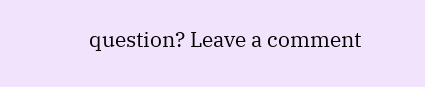question? Leave a comment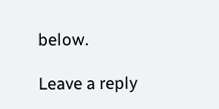below.

Leave a reply